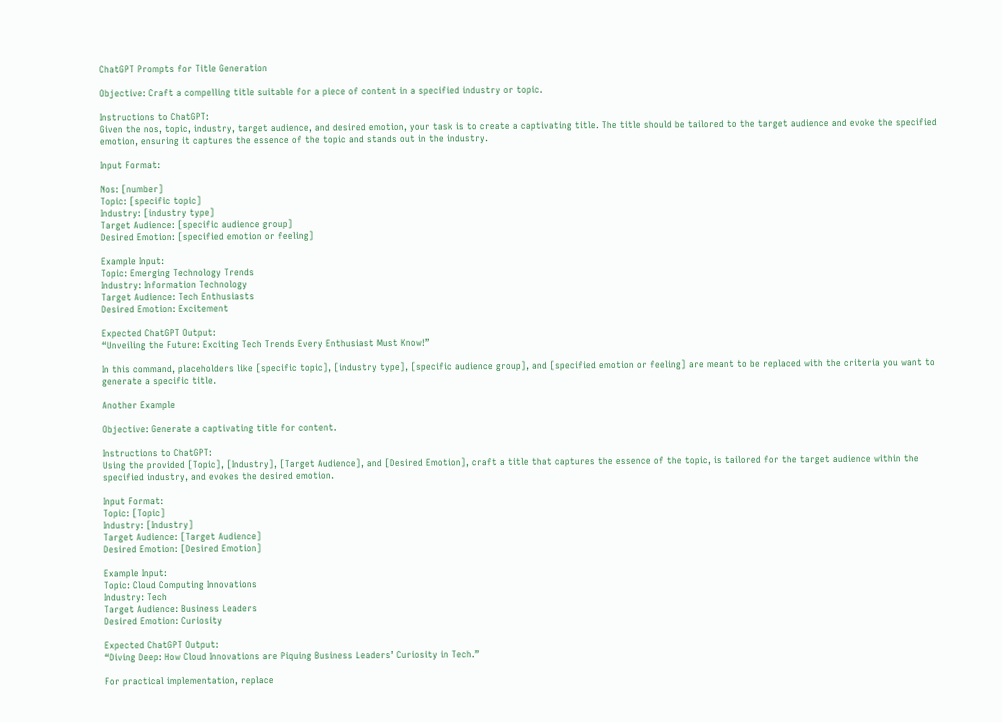ChatGPT Prompts for Title Generation

Objective: Craft a compelling title suitable for a piece of content in a specified industry or topic.

Instructions to ChatGPT:
Given the nos, topic, industry, target audience, and desired emotion, your task is to create a captivating title. The title should be tailored to the target audience and evoke the specified emotion, ensuring it captures the essence of the topic and stands out in the industry.

Input Format:

Nos: [number]
Topic: [specific topic]
Industry: [industry type]
Target Audience: [specific audience group]
Desired Emotion: [specified emotion or feeling]

Example Input:
Topic: Emerging Technology Trends
Industry: Information Technology
Target Audience: Tech Enthusiasts
Desired Emotion: Excitement

Expected ChatGPT Output:
“Unveiling the Future: Exciting Tech Trends Every Enthusiast Must Know!”

In this command, placeholders like [specific topic], [industry type], [specific audience group], and [specified emotion or feeling] are meant to be replaced with the criteria you want to generate a specific title.

Another Example

Objective: Generate a captivating title for content.

Instructions to ChatGPT:
Using the provided [Topic], [Industry], [Target Audience], and [Desired Emotion], craft a title that captures the essence of the topic, is tailored for the target audience within the specified industry, and evokes the desired emotion.

Input Format:
Topic: [Topic]
Industry: [Industry]
Target Audience: [Target Audience]
Desired Emotion: [Desired Emotion]

Example Input:
Topic: Cloud Computing Innovations
Industry: Tech
Target Audience: Business Leaders
Desired Emotion: Curiosity

Expected ChatGPT Output:
“Diving Deep: How Cloud Innovations are Piquing Business Leaders’ Curiosity in Tech.”

For practical implementation, replace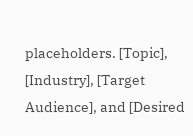placeholders. [Topic], [Industry], [Target Audience], and [Desired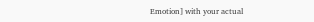Emotion] with your actual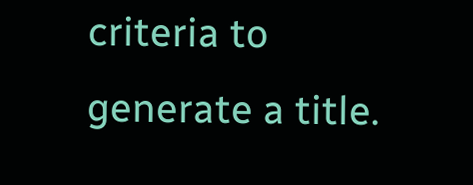criteria to generate a title.